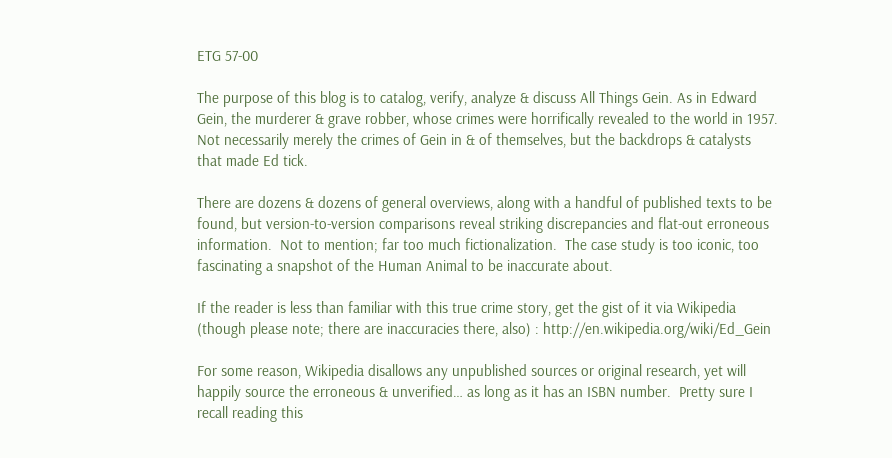ETG 57-00

The purpose of this blog is to catalog, verify, analyze & discuss All Things Gein. As in Edward Gein, the murderer & grave robber, whose crimes were horrifically revealed to the world in 1957.  Not necessarily merely the crimes of Gein in & of themselves, but the backdrops & catalysts that made Ed tick.

There are dozens & dozens of general overviews, along with a handful of published texts to be found, but version-to-version comparisons reveal striking discrepancies and flat-out erroneous information.  Not to mention; far too much fictionalization.  The case study is too iconic, too fascinating a snapshot of the Human Animal to be inaccurate about.

If the reader is less than familiar with this true crime story, get the gist of it via Wikipedia (though please note; there are inaccuracies there, also) : http://en.wikipedia.org/wiki/Ed_Gein

For some reason, Wikipedia disallows any unpublished sources or original research, yet will happily source the erroneous & unverified… as long as it has an ISBN number.  Pretty sure I recall reading this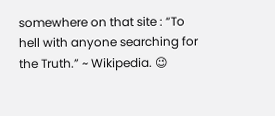somewhere on that site : “To hell with anyone searching for the Truth.” ~ Wikipedia. 😉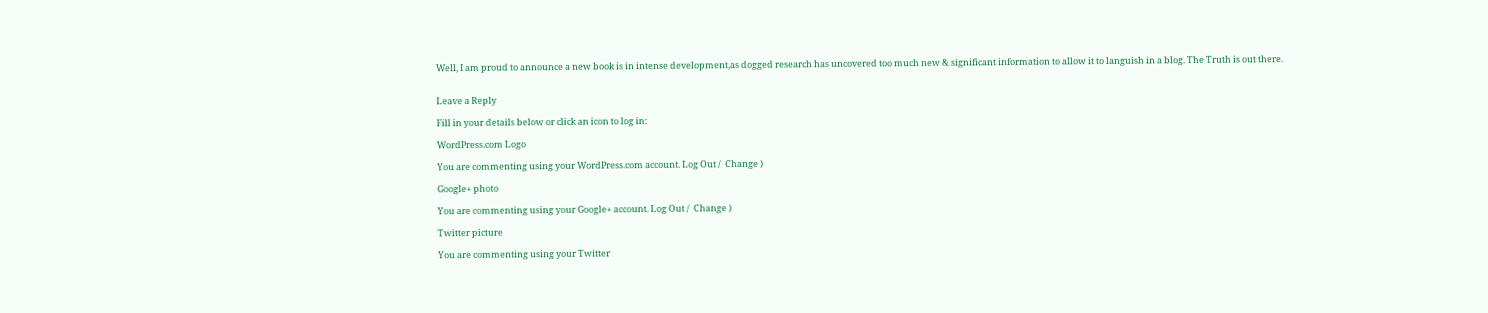Well, I am proud to announce a new book is in intense development,as dogged research has uncovered too much new & significant information to allow it to languish in a blog. The Truth is out there.


Leave a Reply

Fill in your details below or click an icon to log in:

WordPress.com Logo

You are commenting using your WordPress.com account. Log Out /  Change )

Google+ photo

You are commenting using your Google+ account. Log Out /  Change )

Twitter picture

You are commenting using your Twitter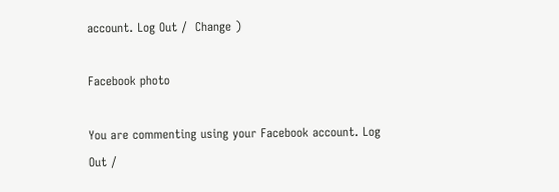account. Log Out /  Change )

Facebook photo

You are commenting using your Facebook account. Log Out /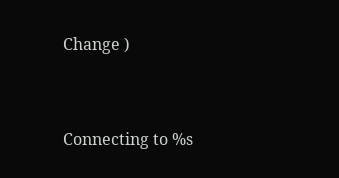Change )


Connecting to %s